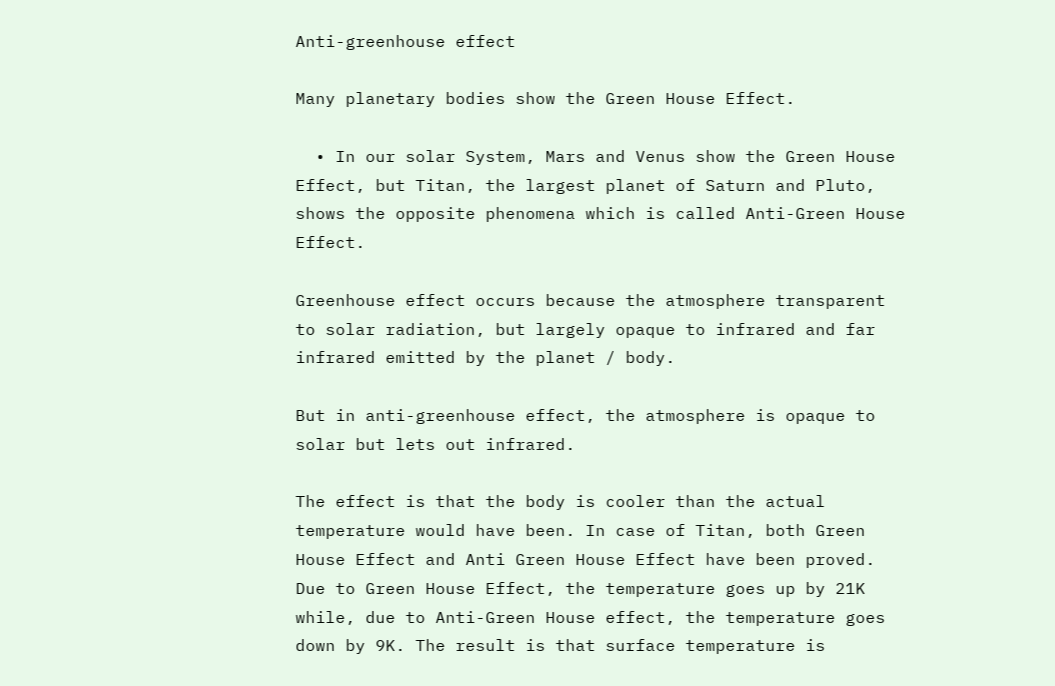Anti-greenhouse effect

Many planetary bodies show the Green House Effect.

  • In our solar System, Mars and Venus show the Green House Effect, but Titan, the largest planet of Saturn and Pluto, shows the opposite phenomena which is called Anti-Green House Effect.

Greenhouse effect occurs because the atmosphere transparent to solar radiation, but largely opaque to infrared and far infrared emitted by the planet / body.

But in anti-greenhouse effect, the atmosphere is opaque to solar but lets out infrared.

The effect is that the body is cooler than the actual temperature would have been. In case of Titan, both Green House Effect and Anti Green House Effect have been proved. Due to Green House Effect, the temperature goes up by 21K while, due to Anti-Green House effect, the temperature goes down by 9K. The result is that surface temperature is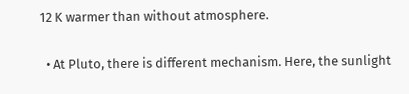12 K warmer than without atmosphere.

  • At Pluto, there is different mechanism. Here, the sunlight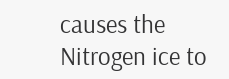causes the Nitrogen ice to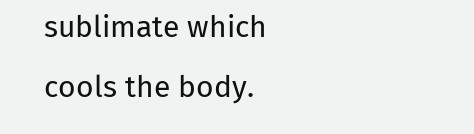sublimate which cools the body.